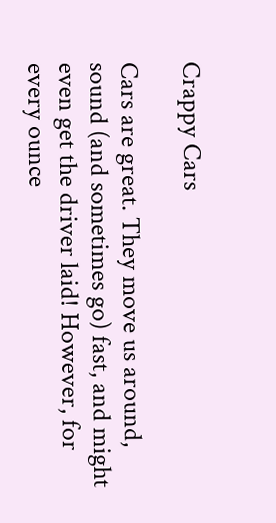Crappy Cars

Cars are great. They move us around, sound (and sometimes go) fast, and might even get the driver laid! However, for every ounce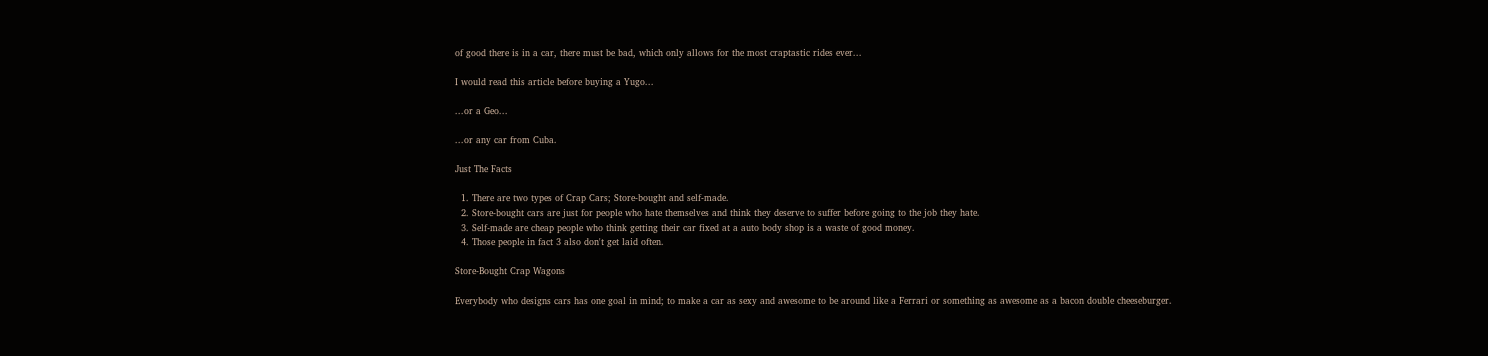of good there is in a car, there must be bad, which only allows for the most craptastic rides ever...

I would read this article before buying a Yugo...

...or a Geo...

...or any car from Cuba.

Just The Facts

  1. There are two types of Crap Cars; Store-bought and self-made.
  2. Store-bought cars are just for people who hate themselves and think they deserve to suffer before going to the job they hate.
  3. Self-made are cheap people who think getting their car fixed at a auto body shop is a waste of good money.
  4. Those people in fact 3 also don't get laid often.

Store-Bought Crap Wagons

Everybody who designs cars has one goal in mind; to make a car as sexy and awesome to be around like a Ferrari or something as awesome as a bacon double cheeseburger.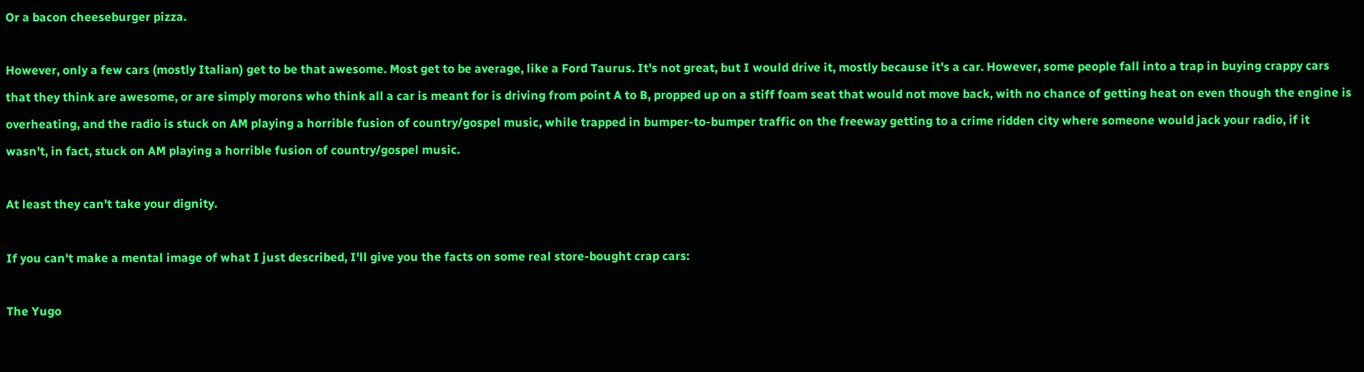Or a bacon cheeseburger pizza.

However, only a few cars (mostly Italian) get to be that awesome. Most get to be average, like a Ford Taurus. It's not great, but I would drive it, mostly because it's a car. However, some people fall into a trap in buying crappy cars that they think are awesome, or are simply morons who think all a car is meant for is driving from point A to B, propped up on a stiff foam seat that would not move back, with no chance of getting heat on even though the engine is overheating, and the radio is stuck on AM playing a horrible fusion of country/gospel music, while trapped in bumper-to-bumper traffic on the freeway getting to a crime ridden city where someone would jack your radio, if it wasn't, in fact, stuck on AM playing a horrible fusion of country/gospel music.

At least they can't take your dignity.

If you can't make a mental image of what I just described, I'll give you the facts on some real store-bought crap cars:

The Yugo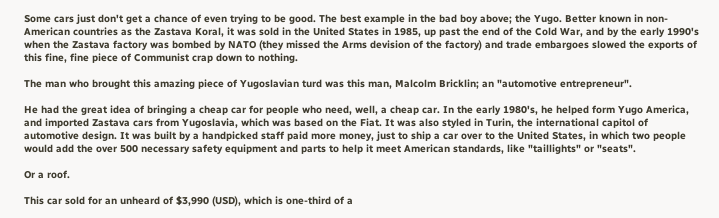Some cars just don't get a chance of even trying to be good. The best example in the bad boy above; the Yugo. Better known in non-American countries as the Zastava Koral, it was sold in the United States in 1985, up past the end of the Cold War, and by the early 1990's when the Zastava factory was bombed by NATO (they missed the Arms devision of the factory) and trade embargoes slowed the exports of this fine, fine piece of Communist crap down to nothing.

The man who brought this amazing piece of Yugoslavian turd was this man, Malcolm Bricklin; an "automotive entrepreneur".

He had the great idea of bringing a cheap car for people who need, well, a cheap car. In the early 1980's, he helped form Yugo America, and imported Zastava cars from Yugoslavia, which was based on the Fiat. It was also styled in Turin, the international capitol of automotive design. It was built by a handpicked staff paid more money, just to ship a car over to the United States, in which two people would add the over 500 necessary safety equipment and parts to help it meet American standards, like "taillights" or "seats".

Or a roof.

This car sold for an unheard of $3,990 (USD), which is one-third of a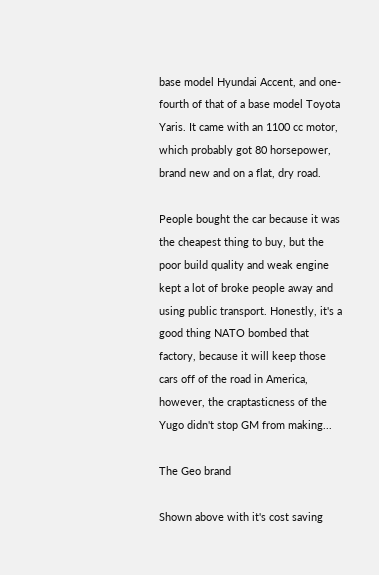base model Hyundai Accent, and one-fourth of that of a base model Toyota Yaris. It came with an 1100 cc motor, which probably got 80 horsepower, brand new and on a flat, dry road.

People bought the car because it was the cheapest thing to buy, but the poor build quality and weak engine kept a lot of broke people away and using public transport. Honestly, it's a good thing NATO bombed that factory, because it will keep those cars off of the road in America, however, the craptasticness of the Yugo didn't stop GM from making...

The Geo brand

Shown above with it's cost saving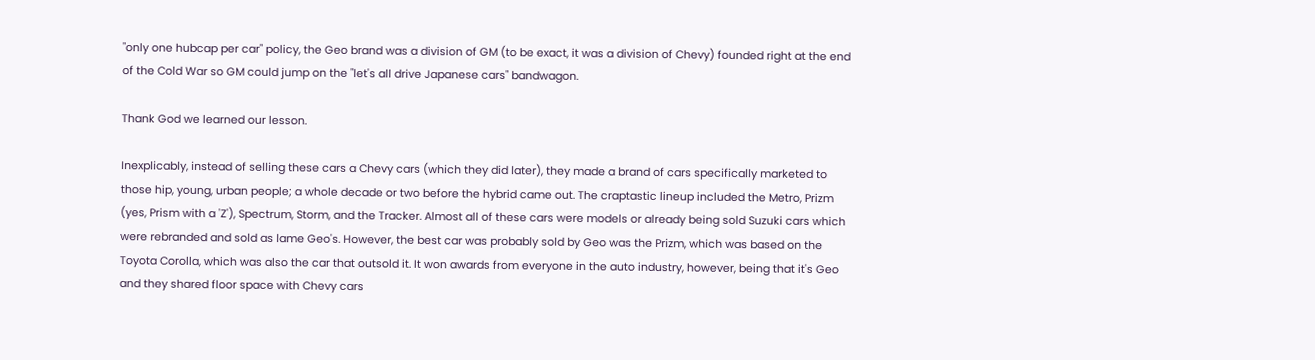"only one hubcap per car" policy, the Geo brand was a division of GM (to be exact, it was a division of Chevy) founded right at the end of the Cold War so GM could jump on the "let's all drive Japanese cars" bandwagon.

Thank God we learned our lesson.

Inexplicably, instead of selling these cars a Chevy cars (which they did later), they made a brand of cars specifically marketed to those hip, young, urban people; a whole decade or two before the hybrid came out. The craptastic lineup included the Metro, Prizm (yes, Prism with a 'Z'), Spectrum, Storm, and the Tracker. Almost all of these cars were models or already being sold Suzuki cars which were rebranded and sold as lame Geo's. However, the best car was probably sold by Geo was the Prizm, which was based on the Toyota Corolla, which was also the car that outsold it. It won awards from everyone in the auto industry, however, being that it's Geo and they shared floor space with Chevy cars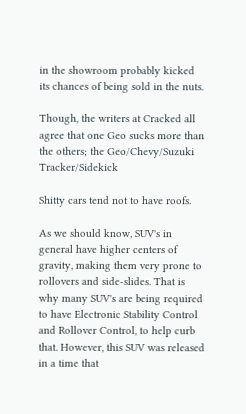in the showroom probably kicked its chances of being sold in the nuts.

Though, the writers at Cracked all agree that one Geo sucks more than the others; the Geo/Chevy/Suzuki Tracker/Sidekick

Shitty cars tend not to have roofs.

As we should know, SUV's in general have higher centers of gravity, making them very prone to rollovers and side-slides. That is why many SUV's are being required to have Electronic Stability Control and Rollover Control, to help curb that. However, this SUV was released in a time that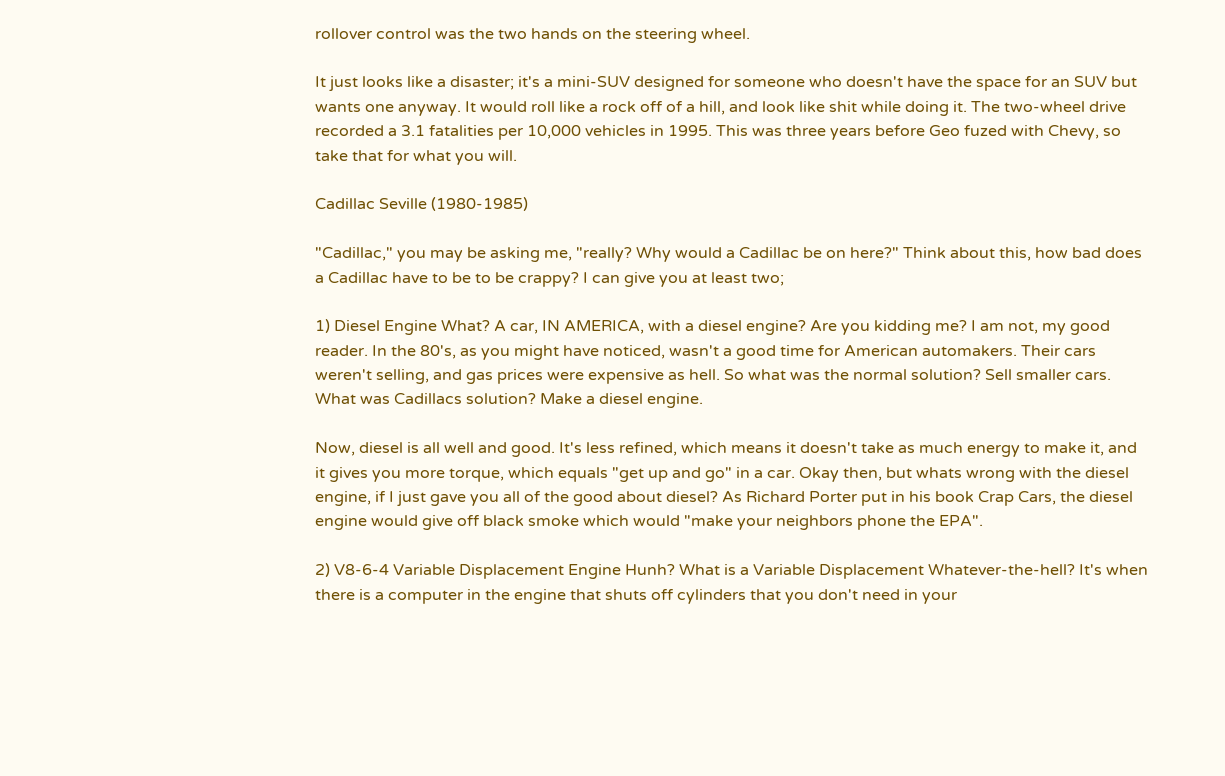rollover control was the two hands on the steering wheel.

It just looks like a disaster; it's a mini-SUV designed for someone who doesn't have the space for an SUV but wants one anyway. It would roll like a rock off of a hill, and look like shit while doing it. The two-wheel drive recorded a 3.1 fatalities per 10,000 vehicles in 1995. This was three years before Geo fuzed with Chevy, so take that for what you will.

Cadillac Seville (1980-1985)

"Cadillac," you may be asking me, "really? Why would a Cadillac be on here?" Think about this, how bad does a Cadillac have to be to be crappy? I can give you at least two;

1) Diesel Engine What? A car, IN AMERICA, with a diesel engine? Are you kidding me? I am not, my good reader. In the 80's, as you might have noticed, wasn't a good time for American automakers. Their cars weren't selling, and gas prices were expensive as hell. So what was the normal solution? Sell smaller cars. What was Cadillacs solution? Make a diesel engine.

Now, diesel is all well and good. It's less refined, which means it doesn't take as much energy to make it, and it gives you more torque, which equals "get up and go" in a car. Okay then, but whats wrong with the diesel engine, if I just gave you all of the good about diesel? As Richard Porter put in his book Crap Cars, the diesel engine would give off black smoke which would "make your neighbors phone the EPA".

2) V8-6-4 Variable Displacement Engine Hunh? What is a Variable Displacement Whatever-the-hell? It's when there is a computer in the engine that shuts off cylinders that you don't need in your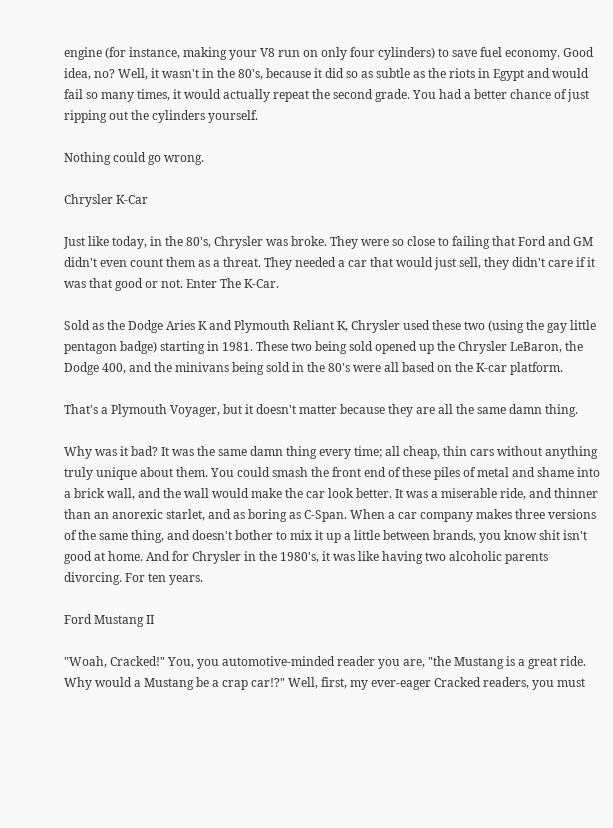engine (for instance, making your V8 run on only four cylinders) to save fuel economy. Good idea, no? Well, it wasn't in the 80's, because it did so as subtle as the riots in Egypt and would fail so many times, it would actually repeat the second grade. You had a better chance of just ripping out the cylinders yourself.

Nothing could go wrong.

Chrysler K-Car

Just like today, in the 80's, Chrysler was broke. They were so close to failing that Ford and GM didn't even count them as a threat. They needed a car that would just sell, they didn't care if it was that good or not. Enter The K-Car.

Sold as the Dodge Aries K and Plymouth Reliant K, Chrysler used these two (using the gay little pentagon badge) starting in 1981. These two being sold opened up the Chrysler LeBaron, the Dodge 400, and the minivans being sold in the 80's were all based on the K-car platform.

That's a Plymouth Voyager, but it doesn't matter because they are all the same damn thing.

Why was it bad? It was the same damn thing every time; all cheap, thin cars without anything truly unique about them. You could smash the front end of these piles of metal and shame into a brick wall, and the wall would make the car look better. It was a miserable ride, and thinner than an anorexic starlet, and as boring as C-Span. When a car company makes three versions of the same thing, and doesn't bother to mix it up a little between brands, you know shit isn't good at home. And for Chrysler in the 1980's, it was like having two alcoholic parents divorcing. For ten years.

Ford Mustang II

"Woah, Cracked!" You, you automotive-minded reader you are, "the Mustang is a great ride. Why would a Mustang be a crap car!?" Well, first, my ever-eager Cracked readers, you must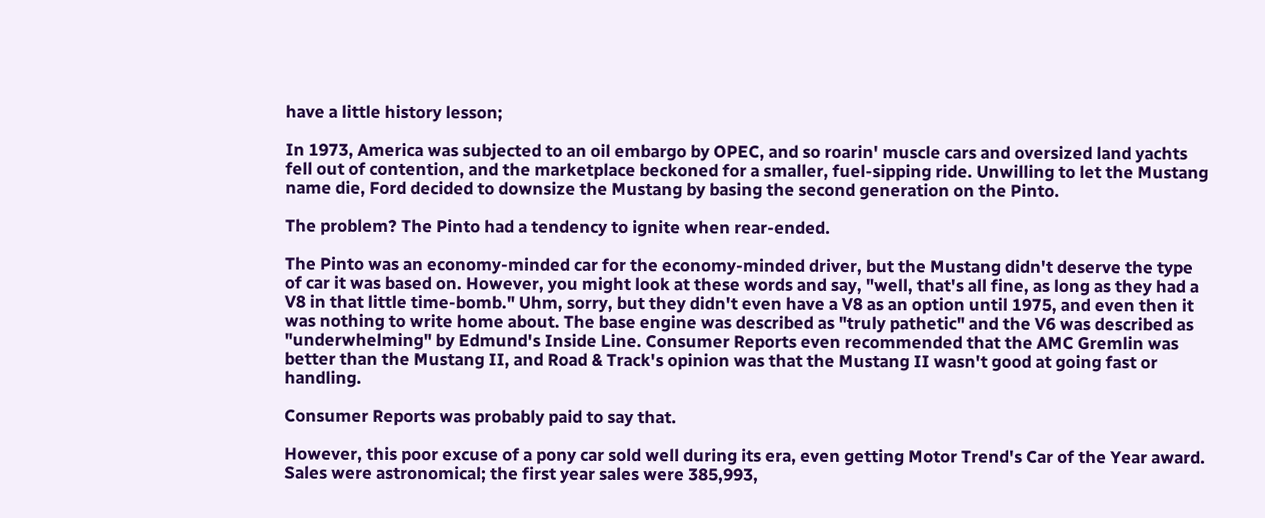have a little history lesson;

In 1973, America was subjected to an oil embargo by OPEC, and so roarin' muscle cars and oversized land yachts fell out of contention, and the marketplace beckoned for a smaller, fuel-sipping ride. Unwilling to let the Mustang name die, Ford decided to downsize the Mustang by basing the second generation on the Pinto.

The problem? The Pinto had a tendency to ignite when rear-ended.

The Pinto was an economy-minded car for the economy-minded driver, but the Mustang didn't deserve the type of car it was based on. However, you might look at these words and say, "well, that's all fine, as long as they had a V8 in that little time-bomb." Uhm, sorry, but they didn't even have a V8 as an option until 1975, and even then it was nothing to write home about. The base engine was described as "truly pathetic" and the V6 was described as "underwhelming" by Edmund's Inside Line. Consumer Reports even recommended that the AMC Gremlin was better than the Mustang II, and Road & Track's opinion was that the Mustang II wasn't good at going fast or handling.

Consumer Reports was probably paid to say that.

However, this poor excuse of a pony car sold well during its era, even getting Motor Trend's Car of the Year award. Sales were astronomical; the first year sales were 385,993,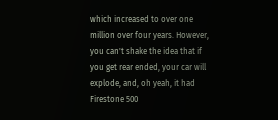which increased to over one million over four years. However, you can't shake the idea that if you get rear ended, your car will explode, and, oh yeah, it had Firestone 500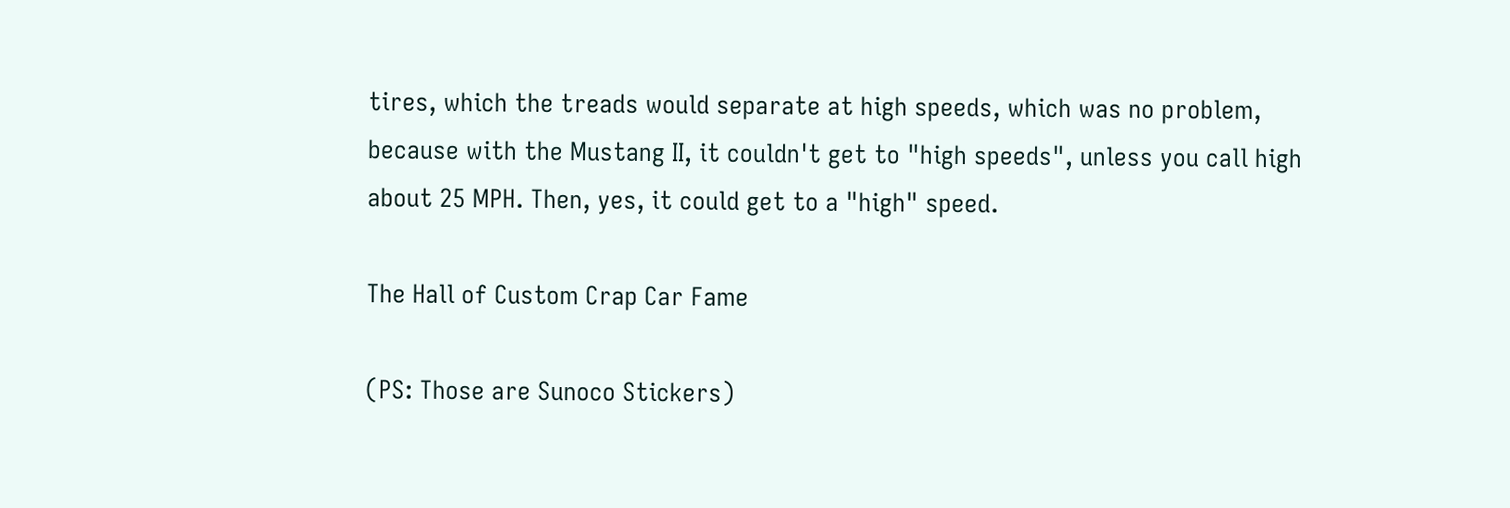tires, which the treads would separate at high speeds, which was no problem, because with the Mustang II, it couldn't get to "high speeds", unless you call high about 25 MPH. Then, yes, it could get to a "high" speed.

The Hall of Custom Crap Car Fame

(PS: Those are Sunoco Stickers)